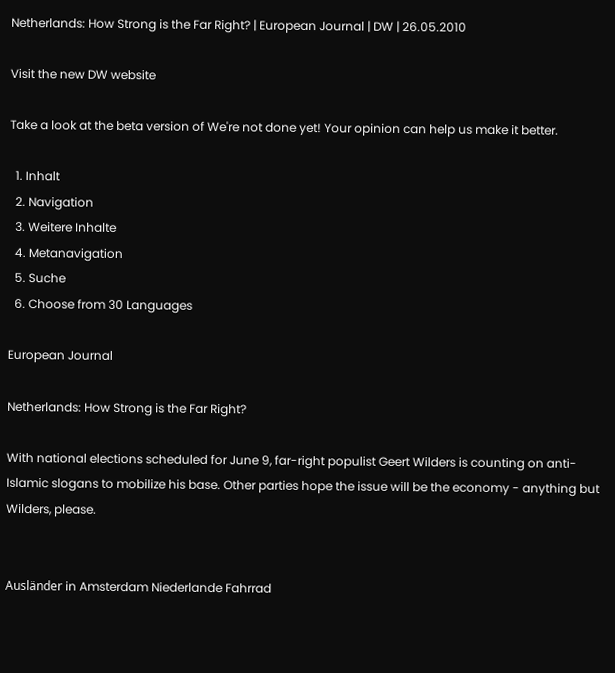Netherlands: How Strong is the Far Right? | European Journal | DW | 26.05.2010

Visit the new DW website

Take a look at the beta version of We're not done yet! Your opinion can help us make it better.

  1. Inhalt
  2. Navigation
  3. Weitere Inhalte
  4. Metanavigation
  5. Suche
  6. Choose from 30 Languages

European Journal

Netherlands: How Strong is the Far Right?

With national elections scheduled for June 9, far-right populist Geert Wilders is counting on anti-Islamic slogans to mobilize his base. Other parties hope the issue will be the economy - anything but Wilders, please.


Ausländer in Amsterdam Niederlande Fahrrad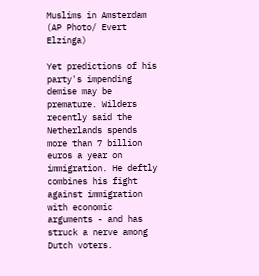Muslims in Amsterdam (AP Photo/ Evert Elzinga)

Yet predictions of his party's impending demise may be premature. Wilders recently said the Netherlands spends more than 7 billion euros a year on immigration. He deftly combines his fight against immigration with economic arguments - and has struck a nerve among Dutch voters.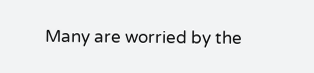Many are worried by the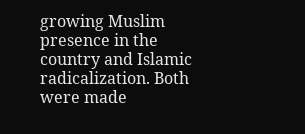growing Muslim presence in the country and Islamic radicalization. Both were made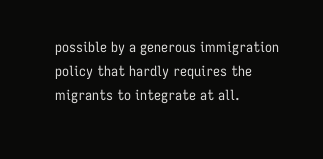possible by a generous immigration policy that hardly requires the migrants to integrate at all.